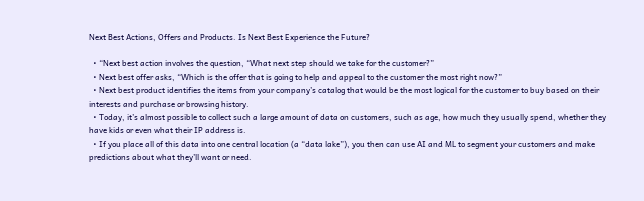Next Best Actions, Offers and Products. Is Next Best Experience the Future?

  • “Next best action involves the question, “What next step should we take for the customer?”
  • Next best offer asks, “Which is the offer that is going to help and appeal to the customer the most right now?”
  • Next best product identifies the items from your company’s catalog that would be the most logical for the customer to buy based on their interests and purchase or browsing history.
  • Today, it’s almost possible to collect such a large amount of data on customers, such as age, how much they usually spend, whether they have kids or even what their IP address is.
  • If you place all of this data into one central location (a “data lake”), you then can use AI and ML to segment your customers and make predictions about what they’ll want or need.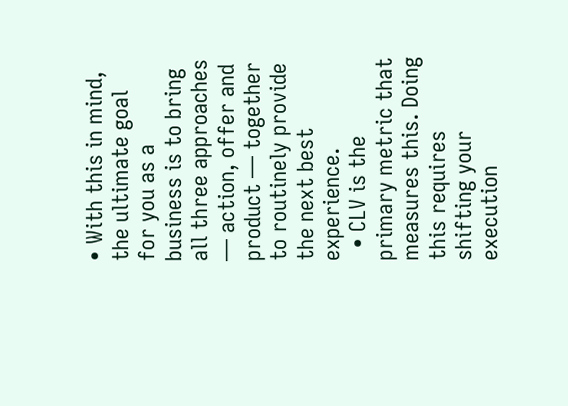• With this in mind, the ultimate goal for you as a business is to bring all three approaches — action, offer and product — together to routinely provide the next best experience.
  • CLV is the primary metric that measures this. Doing this requires shifting your execution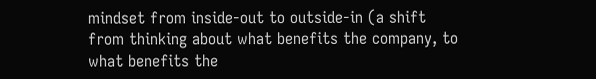mindset from inside-out to outside-in (a shift from thinking about what benefits the company, to what benefits the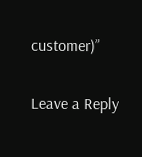customer)”

Leave a Reply